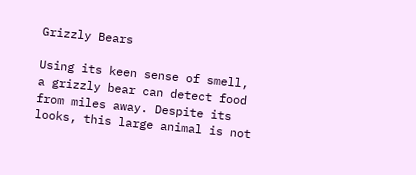Grizzly Bears

Using its keen sense of smell, a grizzly bear can detect food from miles away. Despite its looks, this large animal is not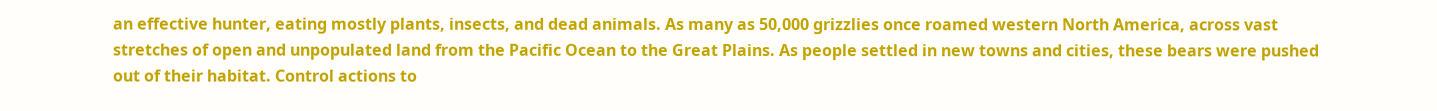an effective hunter, eating mostly plants, insects, and dead animals. As many as 50,000 grizzlies once roamed western North America, across vast stretches of open and unpopulated land from the Pacific Ocean to the Great Plains. As people settled in new towns and cities, these bears were pushed out of their habitat. Control actions to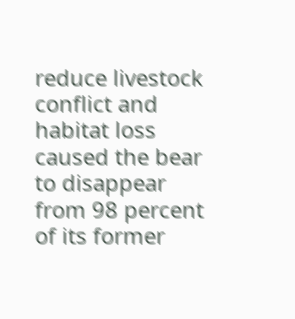reduce livestock conflict and habitat loss caused the bear to disappear from 98 percent of its former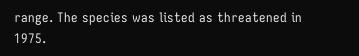range. The species was listed as threatened in 1975.